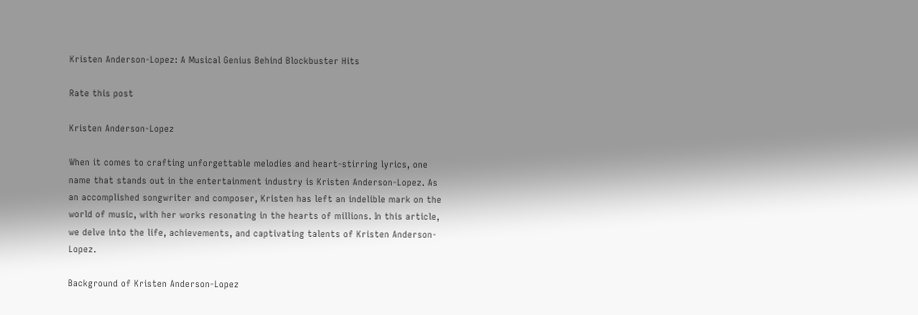Kristen Anderson-Lopez: A Musical Genius Behind Blockbuster Hits

Rate this post

Kristen Anderson-Lopez

When it comes to crafting unforgettable melodies and heart-stirring lyrics, one name that stands out in the entertainment industry is Kristen Anderson-Lopez. As an accomplished songwriter and composer, Kristen has left an indelible mark on the world of music, with her works resonating in the hearts of millions. In this article, we delve into the life, achievements, and captivating talents of Kristen Anderson-Lopez.

Background of Kristen Anderson-Lopez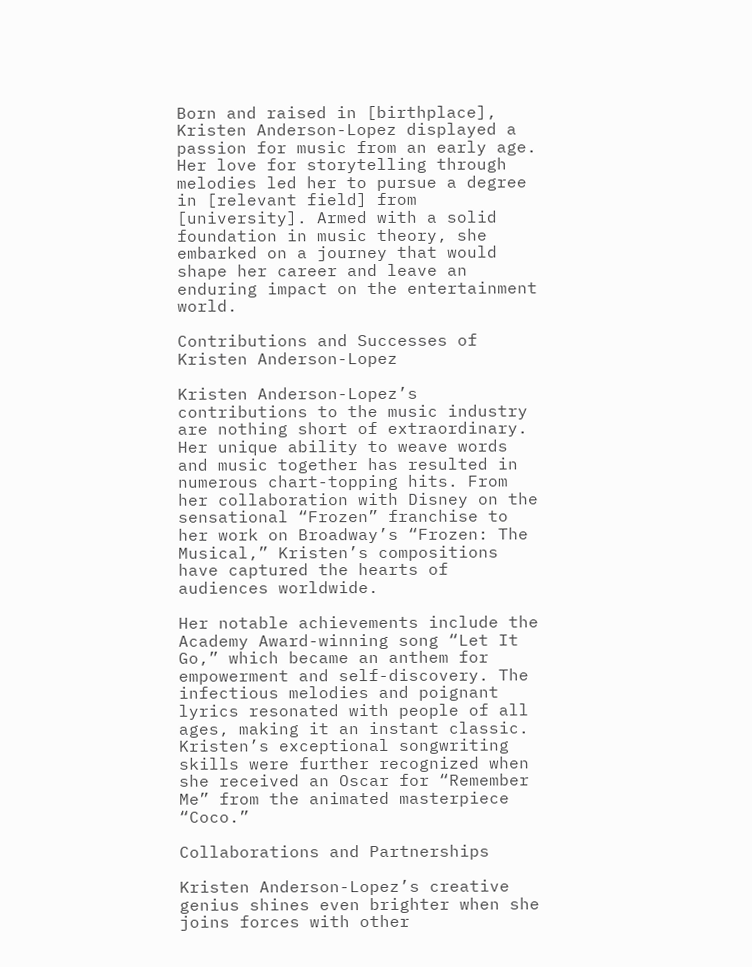Born and raised in [birthplace], Kristen Anderson-Lopez displayed a passion for music from an early age. Her love for storytelling through melodies led her to pursue a degree in [relevant field] from [university]. Armed with a solid foundation in music theory, she embarked on a journey that would shape her career and leave an enduring impact on the entertainment world.

Contributions and Successes of Kristen Anderson-Lopez

Kristen Anderson-Lopez’s contributions to the music industry are nothing short of extraordinary. Her unique ability to weave words and music together has resulted in numerous chart-topping hits. From her collaboration with Disney on the sensational “Frozen” franchise to her work on Broadway’s “Frozen: The Musical,” Kristen’s compositions have captured the hearts of audiences worldwide.

Her notable achievements include the Academy Award-winning song “Let It Go,” which became an anthem for empowerment and self-discovery. The infectious melodies and poignant lyrics resonated with people of all ages, making it an instant classic. Kristen’s exceptional songwriting skills were further recognized when she received an Oscar for “Remember Me” from the animated masterpiece “Coco.”

Collaborations and Partnerships

Kristen Anderson-Lopez’s creative genius shines even brighter when she joins forces with other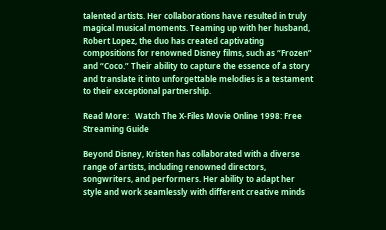talented artists. Her collaborations have resulted in truly magical musical moments. Teaming up with her husband, Robert Lopez, the duo has created captivating compositions for renowned Disney films, such as “Frozen” and “Coco.” Their ability to capture the essence of a story and translate it into unforgettable melodies is a testament to their exceptional partnership.

Read More:   Watch The X-Files Movie Online 1998: Free Streaming Guide

Beyond Disney, Kristen has collaborated with a diverse range of artists, including renowned directors, songwriters, and performers. Her ability to adapt her style and work seamlessly with different creative minds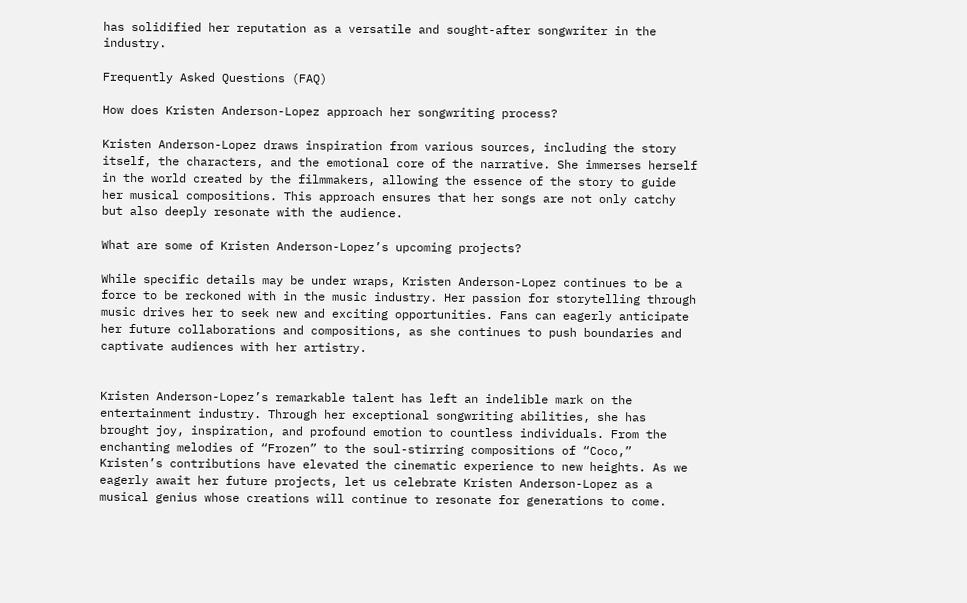has solidified her reputation as a versatile and sought-after songwriter in the industry.

Frequently Asked Questions (FAQ)

How does Kristen Anderson-Lopez approach her songwriting process?

Kristen Anderson-Lopez draws inspiration from various sources, including the story itself, the characters, and the emotional core of the narrative. She immerses herself in the world created by the filmmakers, allowing the essence of the story to guide her musical compositions. This approach ensures that her songs are not only catchy but also deeply resonate with the audience.

What are some of Kristen Anderson-Lopez’s upcoming projects?

While specific details may be under wraps, Kristen Anderson-Lopez continues to be a force to be reckoned with in the music industry. Her passion for storytelling through music drives her to seek new and exciting opportunities. Fans can eagerly anticipate her future collaborations and compositions, as she continues to push boundaries and captivate audiences with her artistry.


Kristen Anderson-Lopez’s remarkable talent has left an indelible mark on the entertainment industry. Through her exceptional songwriting abilities, she has brought joy, inspiration, and profound emotion to countless individuals. From the enchanting melodies of “Frozen” to the soul-stirring compositions of “Coco,” Kristen’s contributions have elevated the cinematic experience to new heights. As we eagerly await her future projects, let us celebrate Kristen Anderson-Lopez as a musical genius whose creations will continue to resonate for generations to come.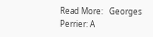Read More:   Georges Perrier: A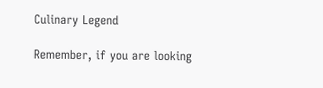Culinary Legend

Remember, if you are looking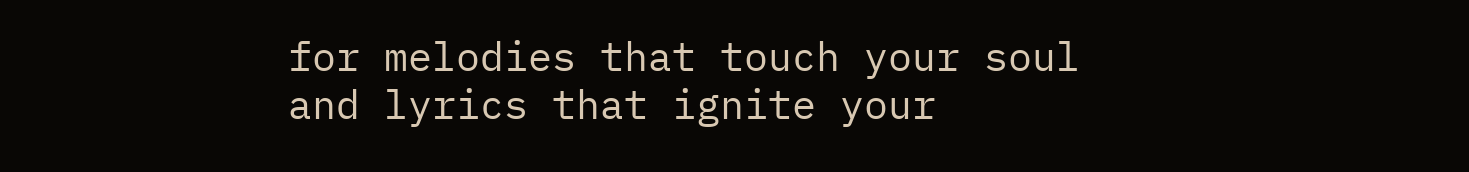for melodies that touch your soul and lyrics that ignite your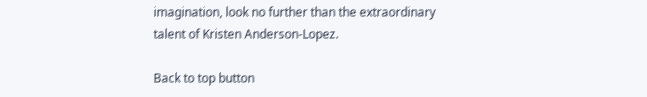imagination, look no further than the extraordinary talent of Kristen Anderson-Lopez.

Back to top button